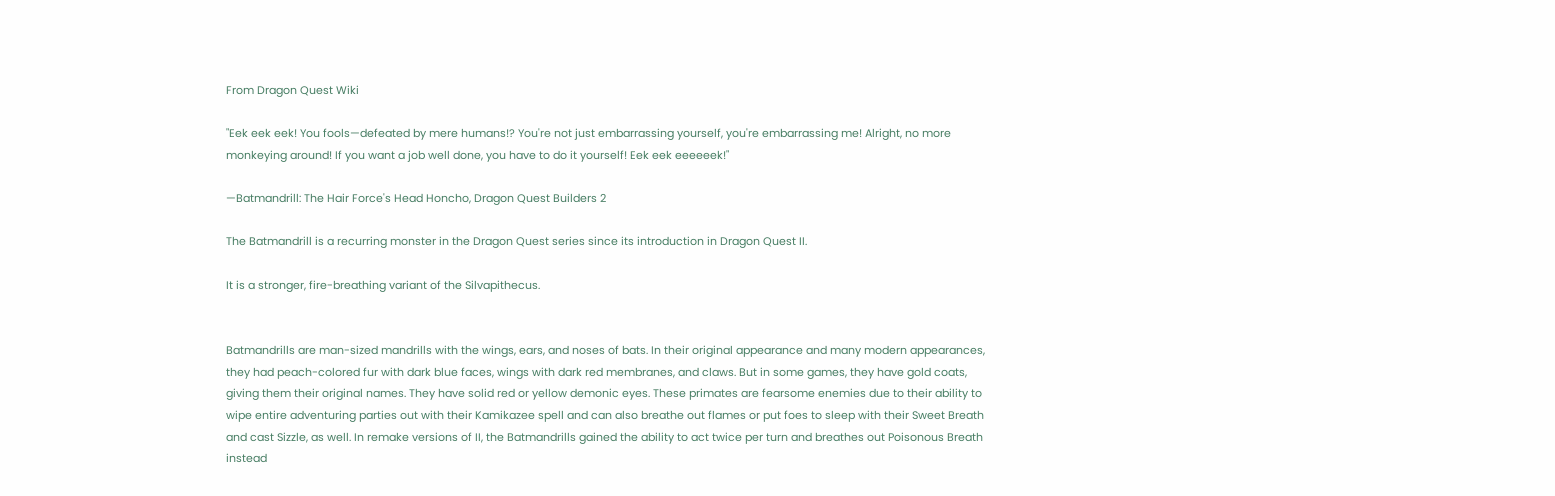From Dragon Quest Wiki

"Eek eek eek! You fools—defeated by mere humans!? You're not just embarrassing yourself, you're embarrassing me! Alright, no more monkeying around! If you want a job well done, you have to do it yourself! Eek eek eeeeeek!"

—Batmandrill: The Hair Force's Head Honcho, Dragon Quest Builders 2

The Batmandrill is a recurring monster in the Dragon Quest series since its introduction in Dragon Quest II.

It is a stronger, fire-breathing variant of the Silvapithecus.


Batmandrills are man-sized mandrills with the wings, ears, and noses of bats. In their original appearance and many modern appearances, they had peach-colored fur with dark blue faces, wings with dark red membranes, and claws. But in some games, they have gold coats, giving them their original names. They have solid red or yellow demonic eyes. These primates are fearsome enemies due to their ability to wipe entire adventuring parties out with their Kamikazee spell and can also breathe out flames or put foes to sleep with their Sweet Breath and cast Sizzle, as well. In remake versions of II, the Batmandrills gained the ability to act twice per turn and breathes out Poisonous Breath instead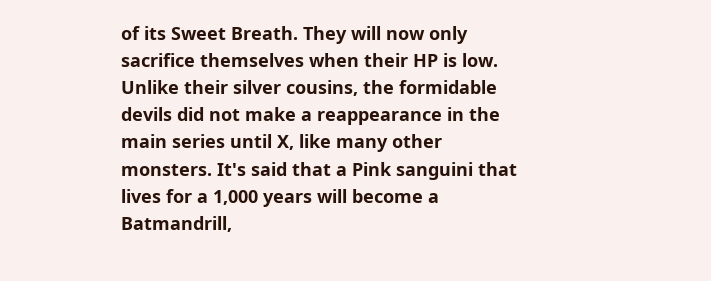of its Sweet Breath. They will now only sacrifice themselves when their HP is low. Unlike their silver cousins, the formidable devils did not make a reappearance in the main series until X, like many other monsters. It's said that a Pink sanguini that lives for a 1,000 years will become a Batmandrill,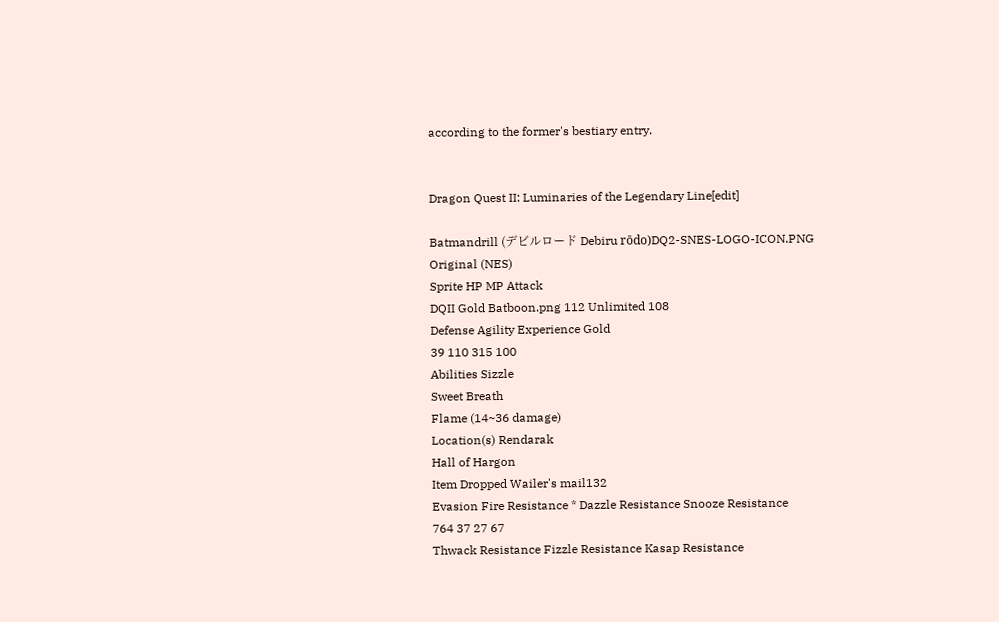according to the former's bestiary entry.


Dragon Quest II: Luminaries of the Legendary Line[edit]

Batmandrill (デビルロード Debiru rōdo)DQ2-SNES-LOGO-ICON.PNG
Original (NES)
Sprite HP MP Attack
DQII Gold Batboon.png 112 Unlimited 108
Defense Agility Experience Gold
39 110 315 100
Abilities Sizzle
Sweet Breath
Flame (14~36 damage)
Location(s) Rendarak
Hall of Hargon
Item Dropped Wailer's mail132
Evasion Fire Resistance * Dazzle Resistance Snooze Resistance
764 37 27 67
Thwack Resistance Fizzle Resistance Kasap Resistance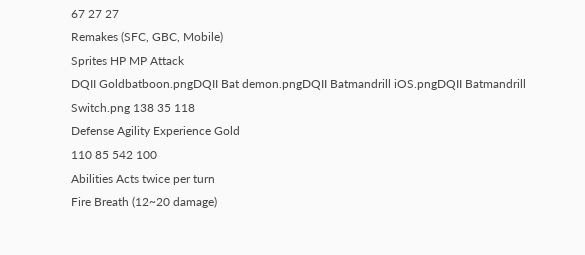67 27 27
Remakes (SFC, GBC, Mobile)
Sprites HP MP Attack
DQII Goldbatboon.pngDQII Bat demon.pngDQII Batmandrill iOS.pngDQII Batmandrill Switch.png 138 35 118
Defense Agility Experience Gold
110 85 542 100
Abilities Acts twice per turn
Fire Breath (12~20 damage)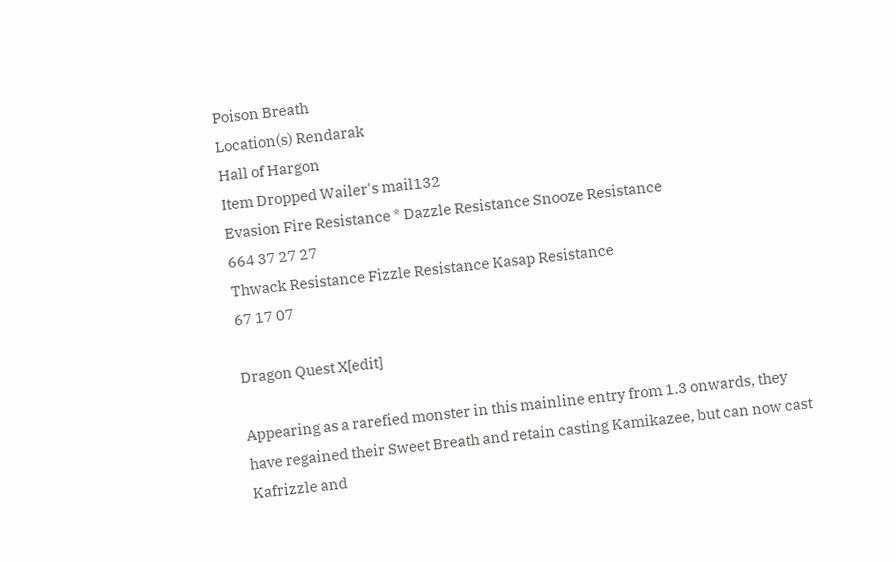Poison Breath
Location(s) Rendarak
Hall of Hargon
Item Dropped Wailer's mail132
Evasion Fire Resistance * Dazzle Resistance Snooze Resistance
664 37 27 27
Thwack Resistance Fizzle Resistance Kasap Resistance
67 17 07

Dragon Quest X[edit]

Appearing as a rarefied monster in this mainline entry from 1.3 onwards, they have regained their Sweet Breath and retain casting Kamikazee, but can now cast Kafrizzle and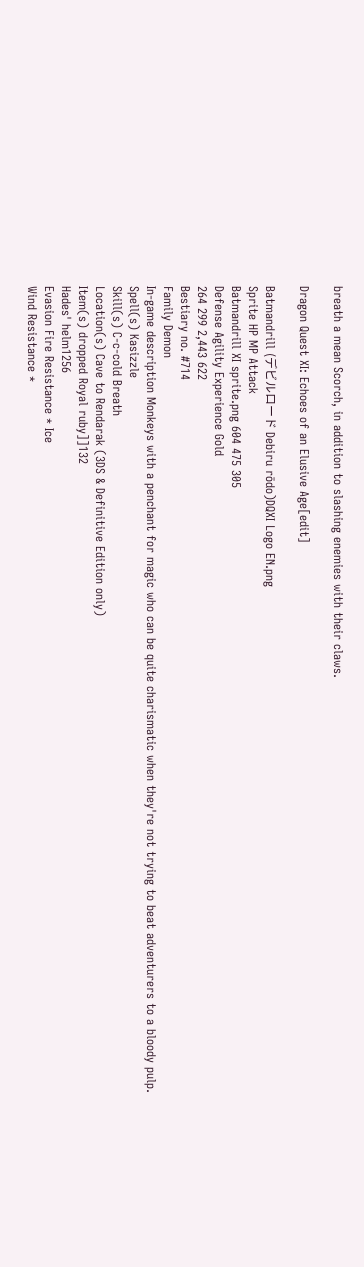breath a mean Scorch, in addition to slashing enemies with their claws.

Dragon Quest XI: Echoes of an Elusive Age[edit]

Batmandrill (デビルロード Debiru rōdo)DQXI Logo EN.png
Sprite HP MP Attack
Batmandrill XI sprite.png 604 475 305
Defense Agility Experience Gold
264 299 2,443 622
Bestiary no. #714
Family Demon
In-game description Monkeys with a penchant for magic who can be quite charismatic when they're not trying to beat adventurers to a bloody pulp.
Spell(s) Kasizzle
Skill(s) C-c-cold Breath
Location(s) Cave to Rendarak (3DS & Definitive Edition only)
Item(s) dropped Royal ruby]]132
Hades' helm1256
Evasion Fire Resistance * Ice
Wind Resistance *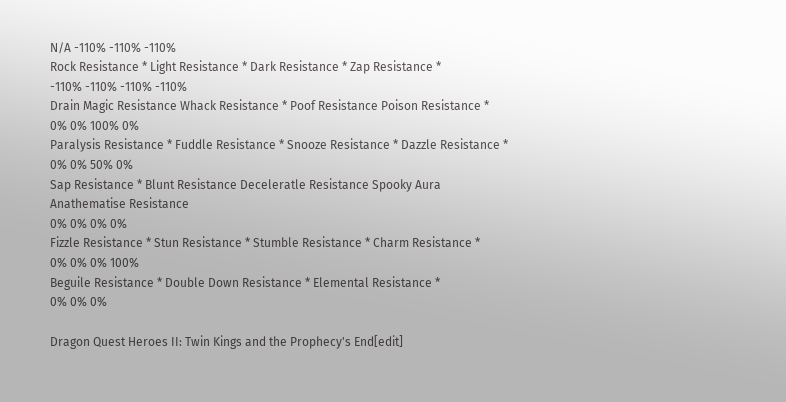N/A -110% -110% -110%
Rock Resistance * Light Resistance * Dark Resistance * Zap Resistance *
-110% -110% -110% -110%
Drain Magic Resistance Whack Resistance * Poof Resistance Poison Resistance *
0% 0% 100% 0%
Paralysis Resistance * Fuddle Resistance * Snooze Resistance * Dazzle Resistance *
0% 0% 50% 0%
Sap Resistance * Blunt Resistance Deceleratle Resistance Spooky Aura
Anathematise Resistance
0% 0% 0% 0%
Fizzle Resistance * Stun Resistance * Stumble Resistance * Charm Resistance *
0% 0% 0% 100%
Beguile Resistance * Double Down Resistance * Elemental Resistance *
0% 0% 0%

Dragon Quest Heroes II: Twin Kings and the Prophecy's End[edit]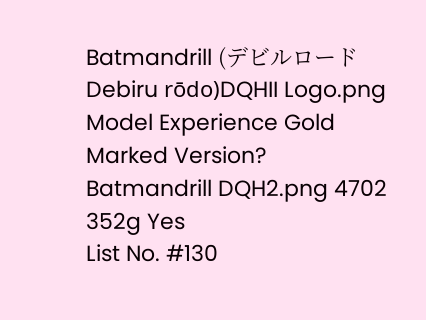Batmandrill (デビルロード Debiru rōdo)DQHII Logo.png
Model Experience Gold Marked Version?
Batmandrill DQH2.png 4702 352g Yes
List No. #130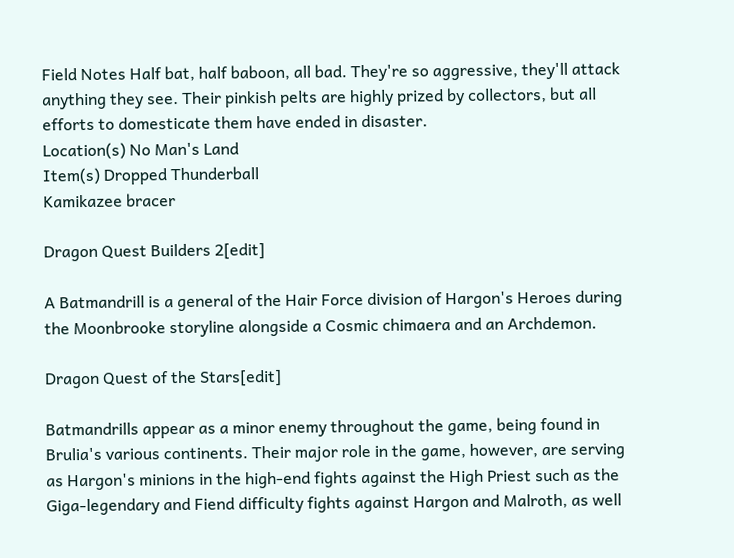Field Notes Half bat, half baboon, all bad. They're so aggressive, they'll attack anything they see. Their pinkish pelts are highly prized by collectors, but all efforts to domesticate them have ended in disaster.
Location(s) No Man's Land
Item(s) Dropped Thunderball
Kamikazee bracer

Dragon Quest Builders 2[edit]

A Batmandrill is a general of the Hair Force division of Hargon's Heroes during the Moonbrooke storyline alongside a Cosmic chimaera and an Archdemon.

Dragon Quest of the Stars[edit]

Batmandrills appear as a minor enemy throughout the game, being found in Brulia's various continents. Their major role in the game, however, are serving as Hargon's minions in the high-end fights against the High Priest such as the Giga-legendary and Fiend difficulty fights against Hargon and Malroth, as well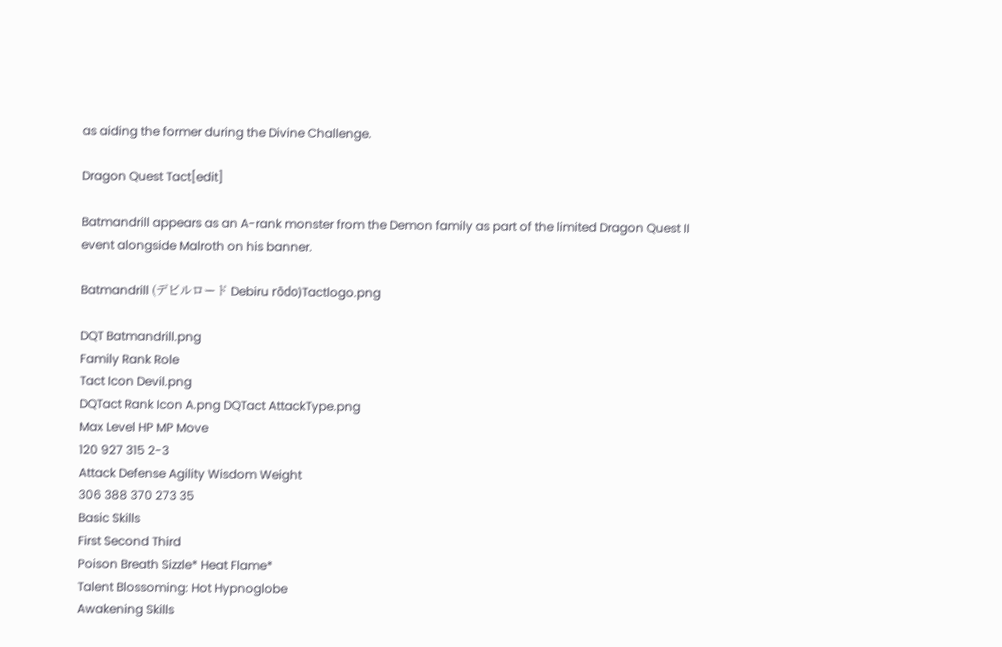as aiding the former during the Divine Challenge.

Dragon Quest Tact[edit]

Batmandrill appears as an A-rank monster from the Demon family as part of the limited Dragon Quest II event alongside Malroth on his banner.

Batmandrill (デビルロード Debiru rōdo)Tactlogo.png

DQT Batmandrill.png
Family Rank Role
Tact Icon Devil.png
DQTact Rank Icon A.png DQTact AttackType.png
Max Level HP MP Move
120 927 315 2-3
Attack Defense Agility Wisdom Weight
306 388 370 273 35
Basic Skills
First Second Third
Poison Breath Sizzle* Heat Flame*
Talent Blossoming: Hot Hypnoglobe
Awakening Skills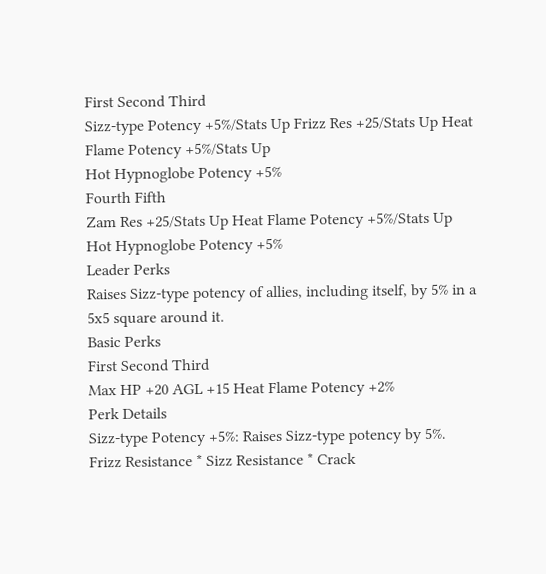First Second Third
Sizz-type Potency +5%/Stats Up Frizz Res +25/Stats Up Heat Flame Potency +5%/Stats Up
Hot Hypnoglobe Potency +5%
Fourth Fifth
Zam Res +25/Stats Up Heat Flame Potency +5%/Stats Up
Hot Hypnoglobe Potency +5%
Leader Perks
Raises Sizz-type potency of allies, including itself, by 5% in a 5x5 square around it.
Basic Perks
First Second Third
Max HP +20 AGL +15 Heat Flame Potency +2%
Perk Details
Sizz-type Potency +5%: Raises Sizz-type potency by 5%.
Frizz Resistance * Sizz Resistance * Crack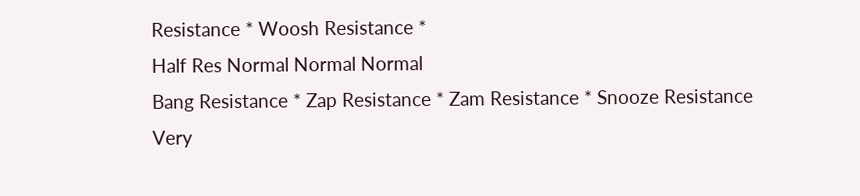Resistance * Woosh Resistance *
Half Res Normal Normal Normal
Bang Resistance * Zap Resistance * Zam Resistance * Snooze Resistance
Very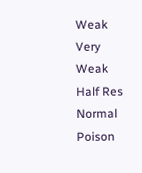Weak Very Weak Half Res Normal
Poison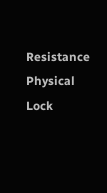Resistance Physical Lock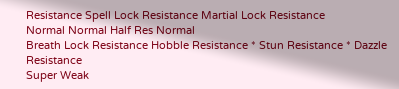Resistance Spell Lock Resistance Martial Lock Resistance
Normal Normal Half Res Normal
Breath Lock Resistance Hobble Resistance * Stun Resistance * Dazzle Resistance
Super Weak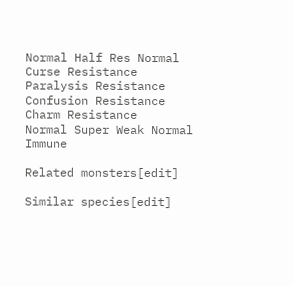Normal Half Res Normal
Curse Resistance Paralysis Resistance Confusion Resistance Charm Resistance
Normal Super Weak Normal Immune

Related monsters[edit]

Similar species[edit]